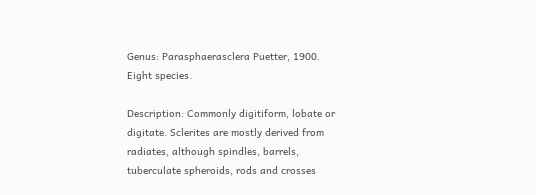Genus: Parasphaerasclera Puetter, 1900. Eight species.

Description: Commonly digitiform, lobate or digitate. Sclerites are mostly derived from radiates, although spindles, barrels, tuberculate spheroids, rods and crosses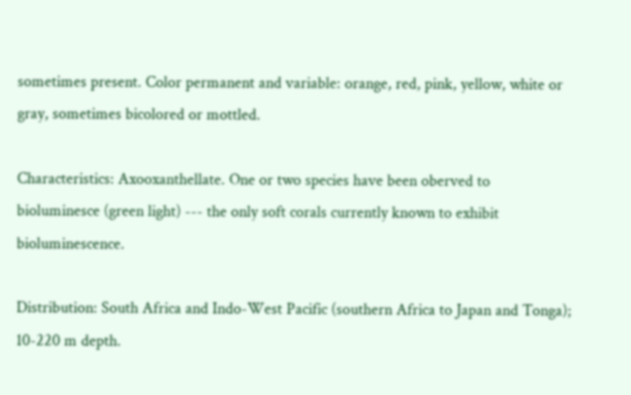sometimes present. Color permanent and variable: orange, red, pink, yellow, white or gray, sometimes bicolored or mottled.

Characteristics: Axooxanthellate. One or two species have been oberved to bioluminesce (green light) --- the only soft corals currently known to exhibit bioluminescence.

Distribution: South Africa and Indo-West Pacific (southern Africa to Japan and Tonga); 10-220 m depth.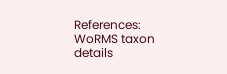References: WoRMS taxon details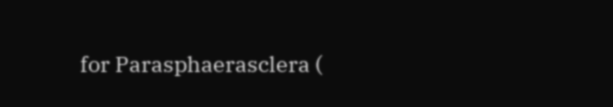for Parasphaerasclera (